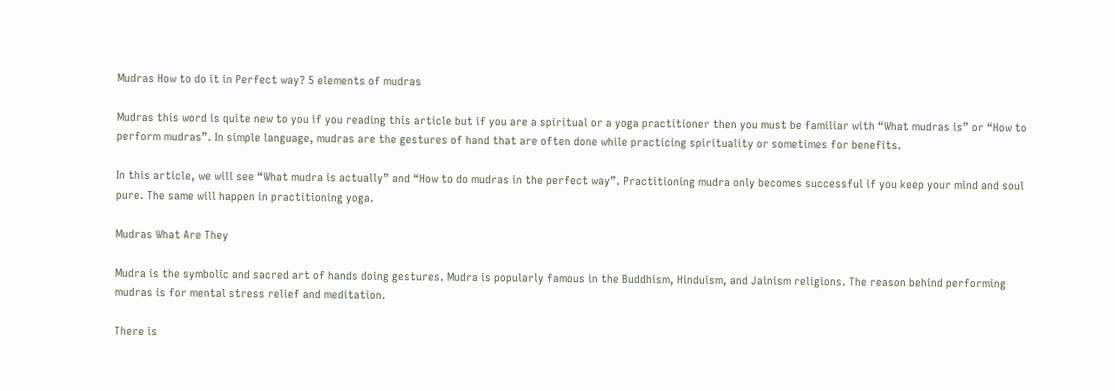Mudras How to do it in Perfect way? 5 elements of mudras

Mudras this word is quite new to you if you reading this article but if you are a spiritual or a yoga practitioner then you must be familiar with “What mudras is” or “How to perform mudras”. In simple language, mudras are the gestures of hand that are often done while practicing spirituality or sometimes for benefits.

In this article, we will see “What mudra is actually” and “How to do mudras in the perfect way”. Practitioning mudra only becomes successful if you keep your mind and soul pure. The same will happen in practitioning yoga.

Mudras What Are They

Mudra is the symbolic and sacred art of hands doing gestures. Mudra is popularly famous in the Buddhism, Hinduism, and Jainism religions. The reason behind performing mudras is for mental stress relief and meditation.

There is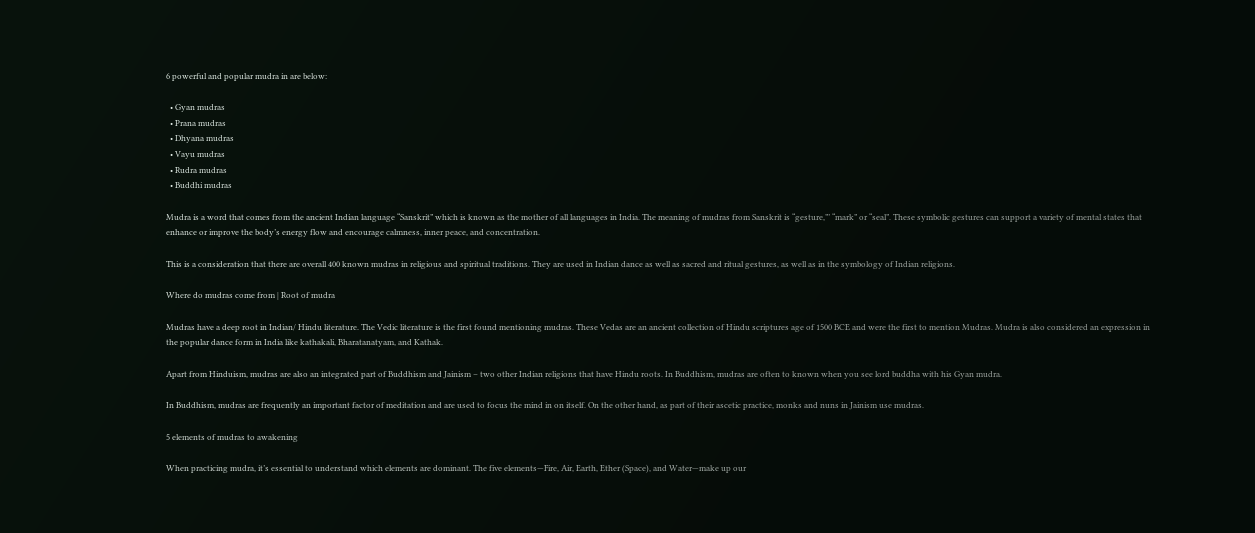6 powerful and popular mudra in are below:

  • Gyan mudras
  • Prana mudras
  • Dhyana mudras
  • Vayu mudras
  • Rudra mudras
  • Buddhi mudras

Mudra is a word that comes from the ancient Indian language “Sanskrit” which is known as the mother of all languages in India. The meaning of mudras from Sanskrit is “gesture,”’ “mark” or “seal”. These symbolic gestures can support a variety of mental states that enhance or improve the body’s energy flow and encourage calmness, inner peace, and concentration.

This is a consideration that there are overall 400 known mudras in religious and spiritual traditions. They are used in Indian dance as well as sacred and ritual gestures, as well as in the symbology of Indian religions.

Where do mudras come from | Root of mudra

Mudras have a deep root in Indian/ Hindu literature. The Vedic literature is the first found mentioning mudras. These Vedas are an ancient collection of Hindu scriptures age of 1500 BCE and were the first to mention Mudras. Mudra is also considered an expression in the popular dance form in India like kathakali, Bharatanatyam, and Kathak.

Apart from Hinduism, mudras are also an integrated part of Buddhism and Jainism – two other Indian religions that have Hindu roots. In Buddhism, mudras are often to known when you see lord buddha with his Gyan mudra.

In Buddhism, mudras are frequently an important factor of meditation and are used to focus the mind in on itself. On the other hand, as part of their ascetic practice, monks and nuns in Jainism use mudras.

5 elements of mudras to awakening

When practicing mudra, it’s essential to understand which elements are dominant. The five elements—Fire, Air, Earth, Ether (Space), and Water—make up our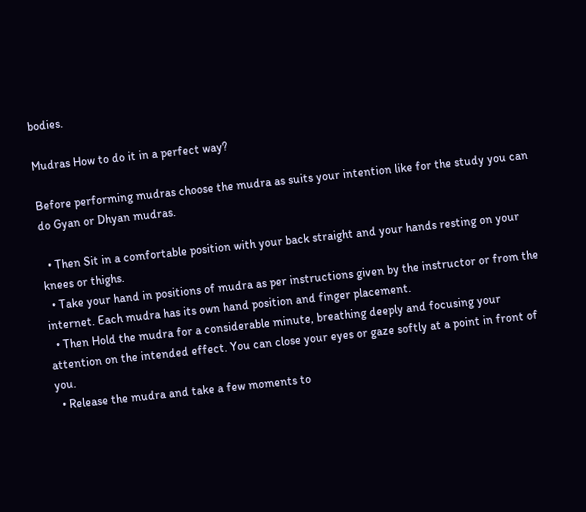bodies.

Mudras How to do it in a perfect way?

Before performing mudras choose the mudra as suits your intention like for the study you can do Gyan or Dhyan mudras.

  • Then Sit in a comfortable position with your back straight and your hands resting on your knees or thighs.
  • Take your hand in positions of mudra as per instructions given by the instructor or from the internet. Each mudra has its own hand position and finger placement.
  • Then Hold the mudra for a considerable minute, breathing deeply and focusing your attention on the intended effect. You can close your eyes or gaze softly at a point in front of you.
  • Release the mudra and take a few moments to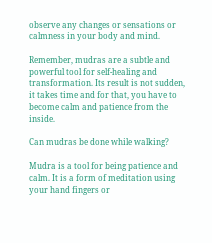observe any changes or sensations or calmness in your body and mind.

Remember, mudras are a subtle and powerful tool for self-healing and transformation. Its result is not sudden, it takes time and for that, you have to become calm and patience from the inside.

Can mudras be done while walking?

Mudra is a tool for being patience and calm. It is a form of meditation using your hand fingers or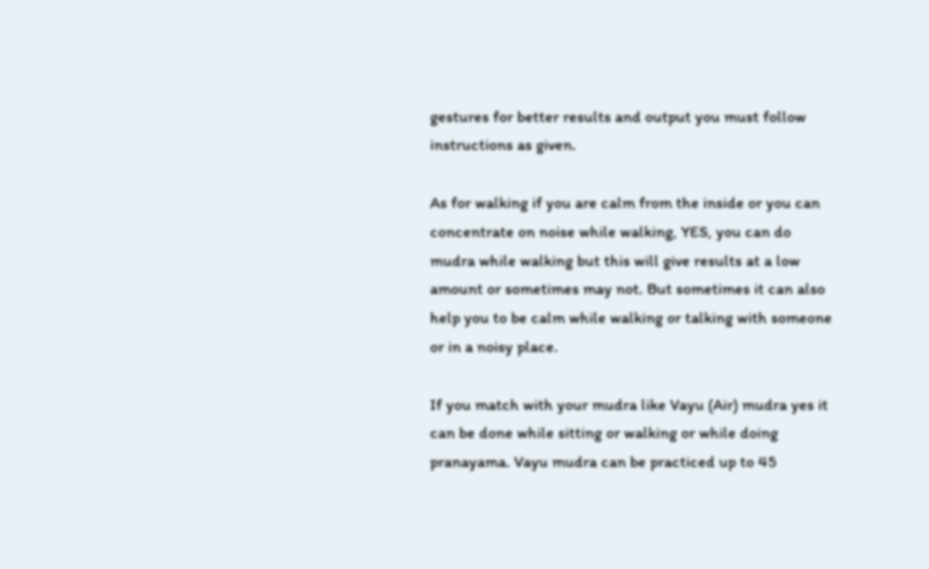gestures for better results and output you must follow instructions as given.

As for walking if you are calm from the inside or you can concentrate on noise while walking, YES, you can do mudra while walking but this will give results at a low amount or sometimes may not. But sometimes it can also help you to be calm while walking or talking with someone or in a noisy place.

If you match with your mudra like Vayu (Air) mudra yes it can be done while sitting or walking or while doing pranayama. Vayu mudra can be practiced up to 45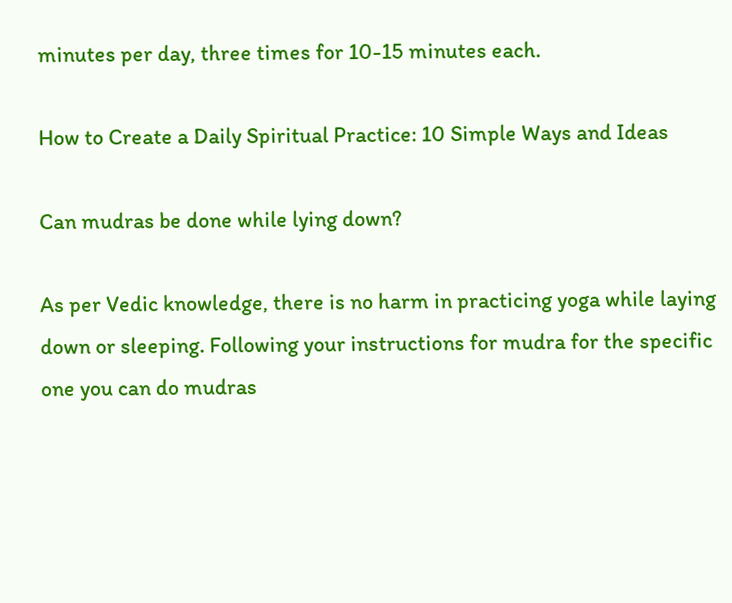minutes per day, three times for 10-15 minutes each.

How to Create a Daily Spiritual Practice: 10 Simple Ways and Ideas

Can mudras be done while lying down?

As per Vedic knowledge, there is no harm in practicing yoga while laying down or sleeping. Following your instructions for mudra for the specific one you can do mudras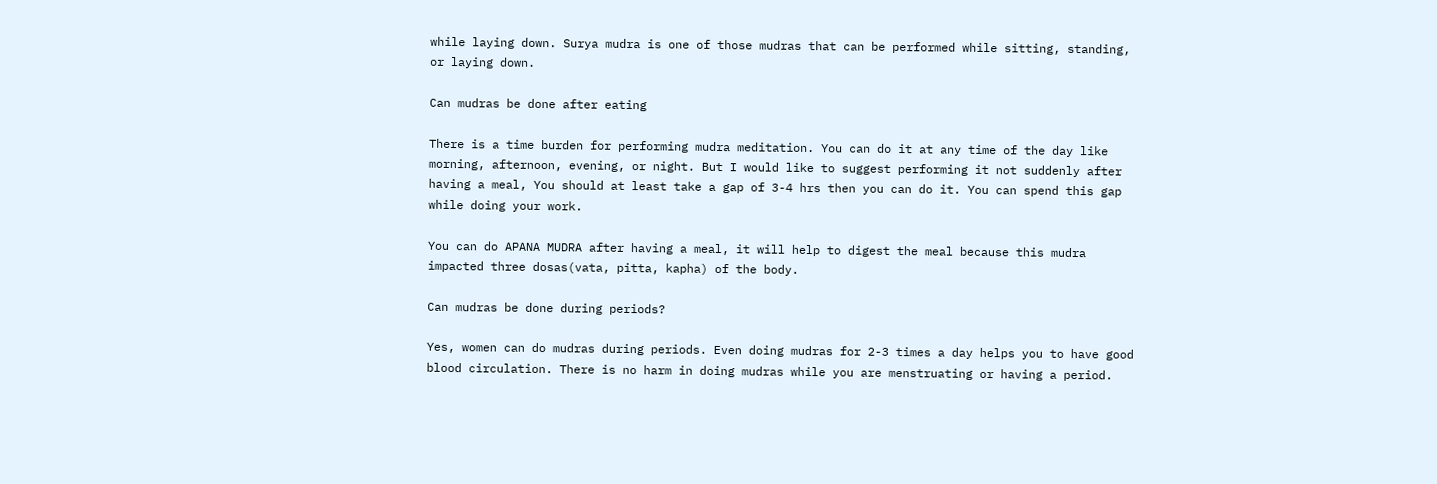while laying down. Surya mudra is one of those mudras that can be performed while sitting, standing, or laying down.

Can mudras be done after eating

There is a time burden for performing mudra meditation. You can do it at any time of the day like morning, afternoon, evening, or night. But I would like to suggest performing it not suddenly after having a meal, You should at least take a gap of 3-4 hrs then you can do it. You can spend this gap while doing your work.

You can do APANA MUDRA after having a meal, it will help to digest the meal because this mudra impacted three dosas(vata, pitta, kapha) of the body.

Can mudras be done during periods?

Yes, women can do mudras during periods. Even doing mudras for 2-3 times a day helps you to have good blood circulation. There is no harm in doing mudras while you are menstruating or having a period.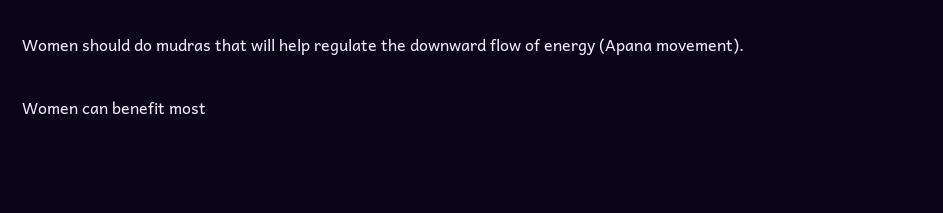Women should do mudras that will help regulate the downward flow of energy (Apana movement).

Women can benefit most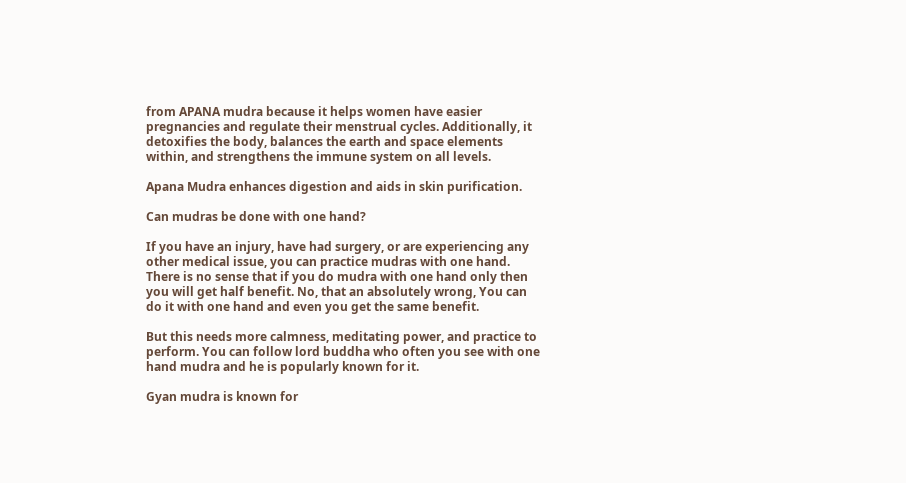from APANA mudra because it helps women have easier pregnancies and regulate their menstrual cycles. Additionally, it detoxifies the body, balances the earth and space elements within, and strengthens the immune system on all levels.

Apana Mudra enhances digestion and aids in skin purification.

Can mudras be done with one hand?

If you have an injury, have had surgery, or are experiencing any other medical issue, you can practice mudras with one hand. There is no sense that if you do mudra with one hand only then you will get half benefit. No, that an absolutely wrong, You can do it with one hand and even you get the same benefit.

But this needs more calmness, meditating power, and practice to perform. You can follow lord buddha who often you see with one hand mudra and he is popularly known for it.

Gyan mudra is known for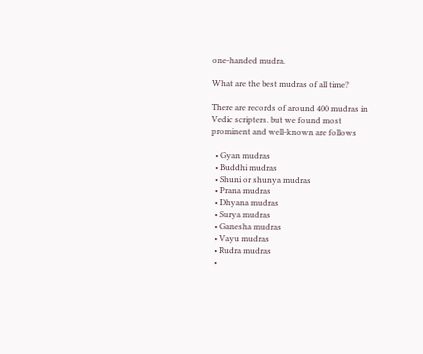one-handed mudra.

What are the best mudras of all time?

There are records of around 400 mudras in Vedic scripters. but we found most prominent and well-known are follows

  • Gyan mudras
  • Buddhi mudras
  • Shuni or shunya mudras
  • Prana mudras
  • Dhyana mudras
  • Surya mudras
  • Ganesha mudras
  • Vayu mudras
  • Rudra mudras
  •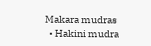Makara mudras
  • Hakini mudra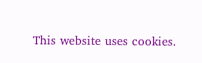This website uses cookies.